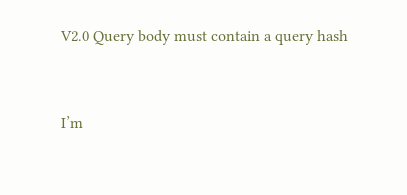V2.0 Query body must contain a query hash


I’m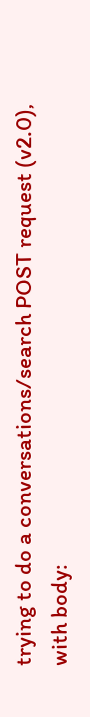trying to do a conversations/search POST request (v2.0), with body: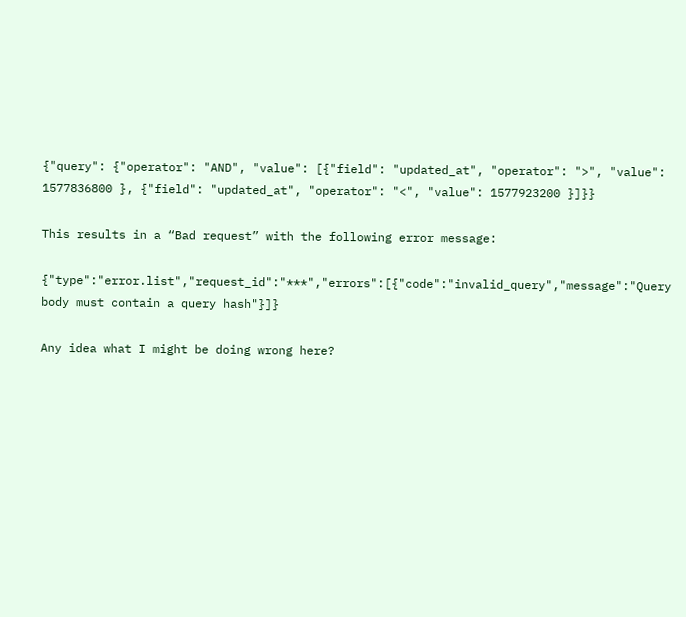{"query": {"operator": "AND", "value": [{"field": "updated_at", "operator": ">", "value": 1577836800 }, {"field": "updated_at", "operator": "<", "value": 1577923200 }]}}

This results in a “Bad request” with the following error message:

{"type":"error.list","request_id":"***","errors":[{"code":"invalid_query","message":"Query body must contain a query hash"}]}

Any idea what I might be doing wrong here?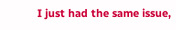I just had the same issue,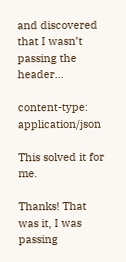and discovered that I wasn’t passing the header…

content-type: application/json

This solved it for me.

Thanks! That was it, I was passing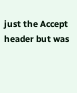just the Accept header but was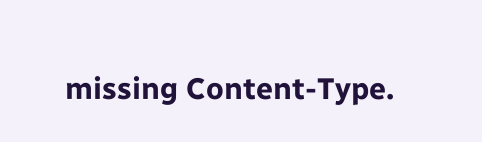missing Content-Type.